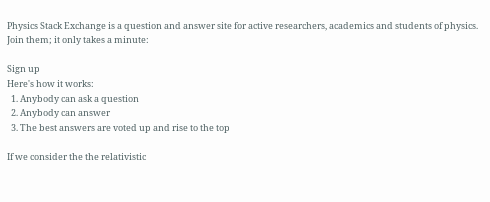Physics Stack Exchange is a question and answer site for active researchers, academics and students of physics. Join them; it only takes a minute:

Sign up
Here's how it works:
  1. Anybody can ask a question
  2. Anybody can answer
  3. The best answers are voted up and rise to the top

If we consider the the relativistic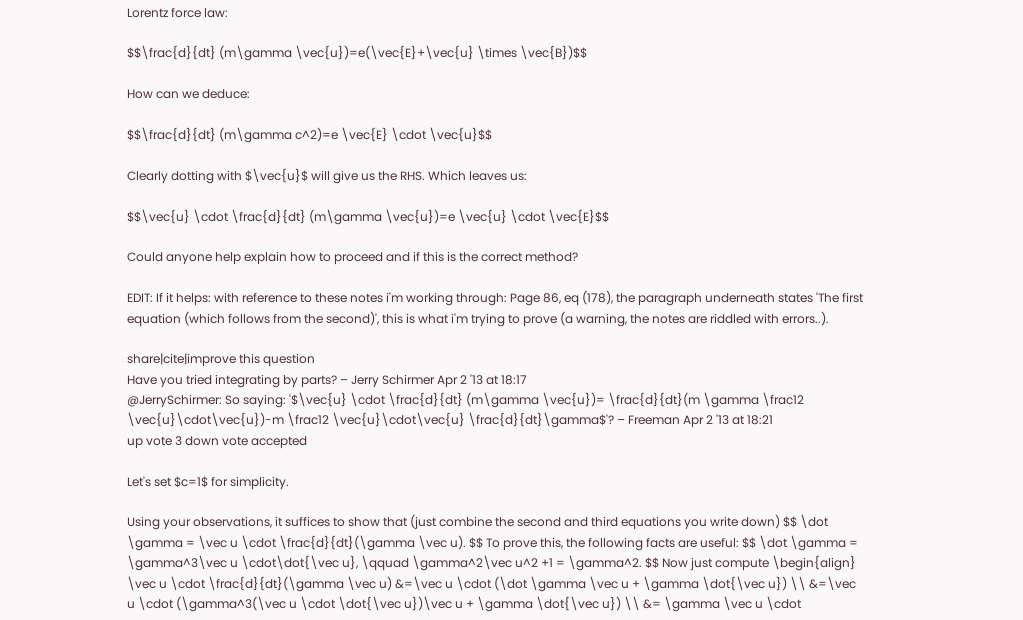Lorentz force law:

$$\frac{d}{dt} (m\gamma \vec{u})=e(\vec{E}+\vec{u} \times \vec{B})$$

How can we deduce:

$$\frac{d}{dt} (m\gamma c^2)=e \vec{E} \cdot \vec{u}$$

Clearly dotting with $\vec{u}$ will give us the RHS. Which leaves us:

$$\vec{u} \cdot \frac{d}{dt} (m\gamma \vec{u})=e \vec{u} \cdot \vec{E}$$

Could anyone help explain how to proceed and if this is the correct method?

EDIT: If it helps: with reference to these notes i'm working through: Page 86, eq (178), the paragraph underneath states 'The first equation (which follows from the second)', this is what i'm trying to prove (a warning, the notes are riddled with errors..).

share|cite|improve this question
Have you tried integrating by parts? – Jerry Schirmer Apr 2 '13 at 18:17
@JerrySchirmer: So saying: '$\vec{u} \cdot \frac{d}{dt} (m\gamma \vec{u})= \frac{d}{dt}(m \gamma \frac12 \vec{u}\cdot\vec{u})-m \frac12 \vec{u}\cdot\vec{u} \frac{d}{dt}\gamma$'? – Freeman Apr 2 '13 at 18:21
up vote 3 down vote accepted

Let's set $c=1$ for simplicity.

Using your observations, it suffices to show that (just combine the second and third equations you write down) $$ \dot \gamma = \vec u \cdot \frac{d}{dt}(\gamma \vec u). $$ To prove this, the following facts are useful: $$ \dot \gamma = \gamma^3\vec u \cdot\dot{\vec u}, \qquad \gamma^2\vec u^2 +1 = \gamma^2. $$ Now just compute \begin{align} \vec u \cdot \frac{d}{dt}(\gamma \vec u) &=\vec u \cdot (\dot \gamma \vec u + \gamma \dot{\vec u}) \\ &=\vec u \cdot (\gamma^3(\vec u \cdot \dot{\vec u})\vec u + \gamma \dot{\vec u}) \\ &= \gamma \vec u \cdot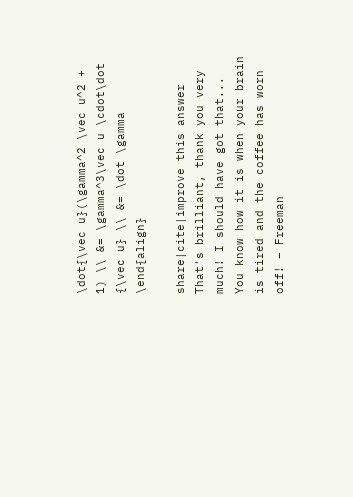\dot{\vec u}(\gamma^2 \vec u^2 + 1) \\ &= \gamma^3\vec u \cdot\dot {\vec u} \\ &= \dot \gamma \end{align}

share|cite|improve this answer
That's brilliant, thank you very much! I should have got that... You know how it is when your brain is tired and the coffee has worn off! – Freeman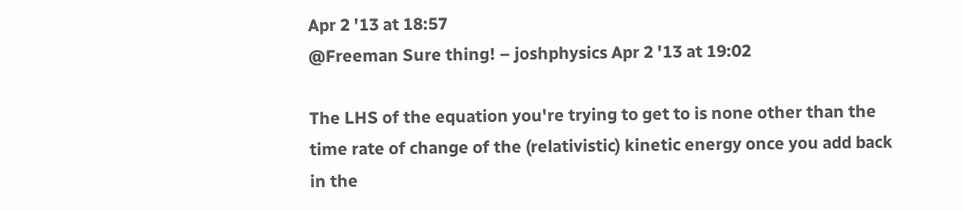Apr 2 '13 at 18:57
@Freeman Sure thing! – joshphysics Apr 2 '13 at 19:02

The LHS of the equation you're trying to get to is none other than the time rate of change of the (relativistic) kinetic energy once you add back in the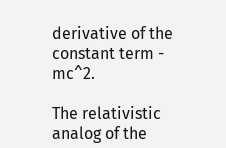derivative of the constant term - mc^2.

The relativistic analog of the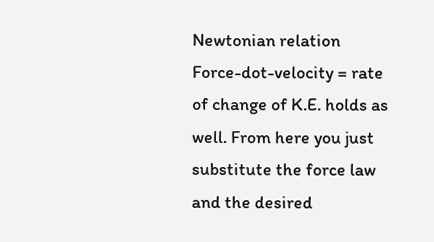Newtonian relation Force-dot-velocity = rate of change of K.E. holds as well. From here you just substitute the force law and the desired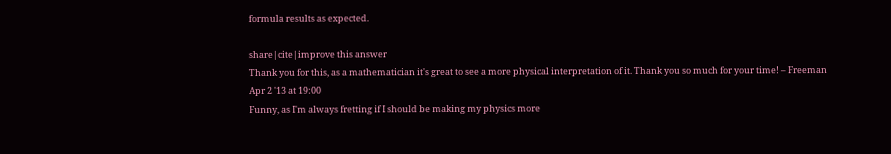formula results as expected.

share|cite|improve this answer
Thank you for this, as a mathematician it's great to see a more physical interpretation of it. Thank you so much for your time! – Freeman Apr 2 '13 at 19:00
Funny, as I'm always fretting if I should be making my physics more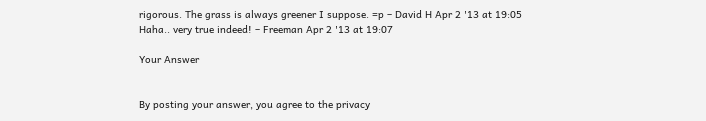rigorous. The grass is always greener I suppose. =p – David H Apr 2 '13 at 19:05
Haha.. very true indeed! – Freeman Apr 2 '13 at 19:07

Your Answer


By posting your answer, you agree to the privacy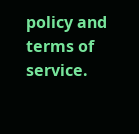policy and terms of service.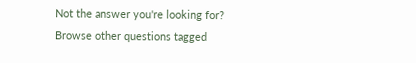Not the answer you're looking for? Browse other questions tagged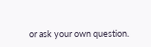or ask your own question.